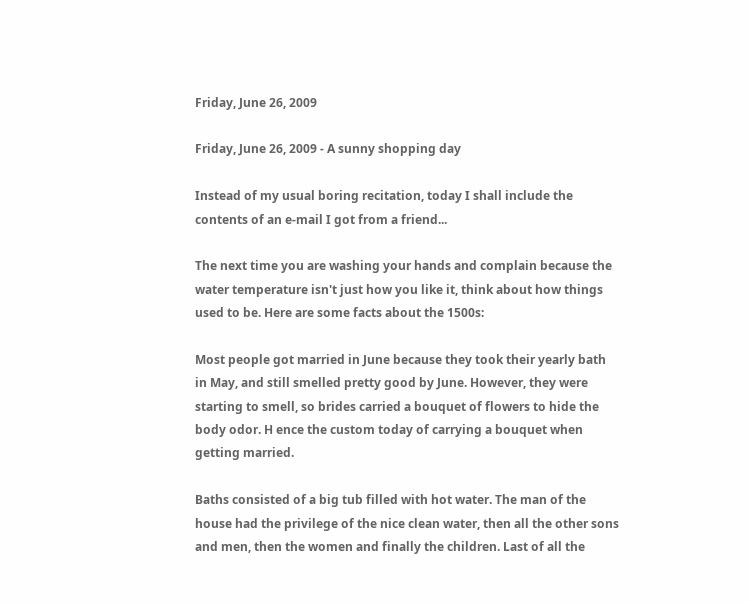Friday, June 26, 2009

Friday, June 26, 2009 - A sunny shopping day

Instead of my usual boring recitation, today I shall include the contents of an e-mail I got from a friend...

The next time you are washing your hands and complain because the water temperature isn't just how you like it, think about how things used to be. Here are some facts about the 1500s:

Most people got married in June because they took their yearly bath in May, and still smelled pretty good by June. However, they were starting to smell, so brides carried a bouquet of flowers to hide the body odor. H ence the custom today of carrying a bouquet when getting married.

Baths consisted of a big tub filled with hot water. The man of the house had the privilege of the nice clean water, then all the other sons and men, then the women and finally the children. Last of all the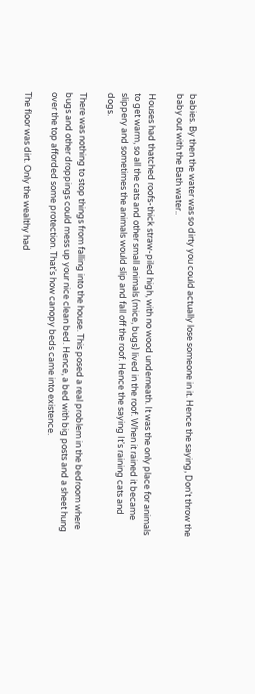babies. By then the water was so dirty you could actually lose someone in it. Hence the saying, Don't throw the baby out with the Bath water..

Houses had thatched roofs-thick straw-piled high, with no wood underneath. It was the only place for animals to get warm, so all the cats and other small animals (mice, bugs) lived in the roof. When it rained it became slippery and sometimes the animals would slip and fall off the roof. Hence the saying It's raining cats and dogs.

There was nothing to stop things from falling into the house. This posed a real problem in the bedroom where bugs and other droppings could mess up your nice clean bed. Hence, a bed with big posts and a sheet hung over the top afforded some protection. That's how canopy beds came into existence.

The floor was dirt. Only the wealthy had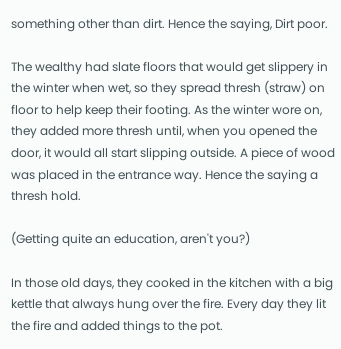something other than dirt. Hence the saying, Dirt poor.

The wealthy had slate floors that would get slippery in the winter when wet, so they spread thresh (straw) on floor to help keep their footing. As the winter wore on, they added more thresh until, when you opened the door, it would all start slipping outside. A piece of wood was placed in the entrance way. Hence the saying a thresh hold.

(Getting quite an education, aren't you?)

In those old days, they cooked in the kitchen with a big kettle that always hung over the fire. Every day they lit the fire and added things to the pot.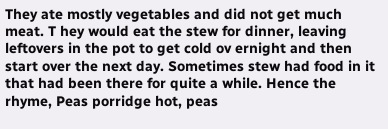They ate mostly vegetables and did not get much meat. T hey would eat the stew for dinner, leaving leftovers in the pot to get cold ov ernight and then start over the next day. Sometimes stew had food in it that had been there for quite a while. Hence the rhyme, Peas porridge hot, peas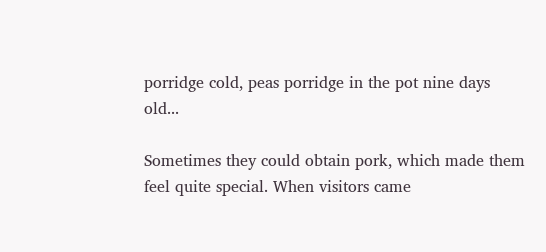porridge cold, peas porridge in the pot nine days old...

Sometimes they could obtain pork, which made them feel quite special. When visitors came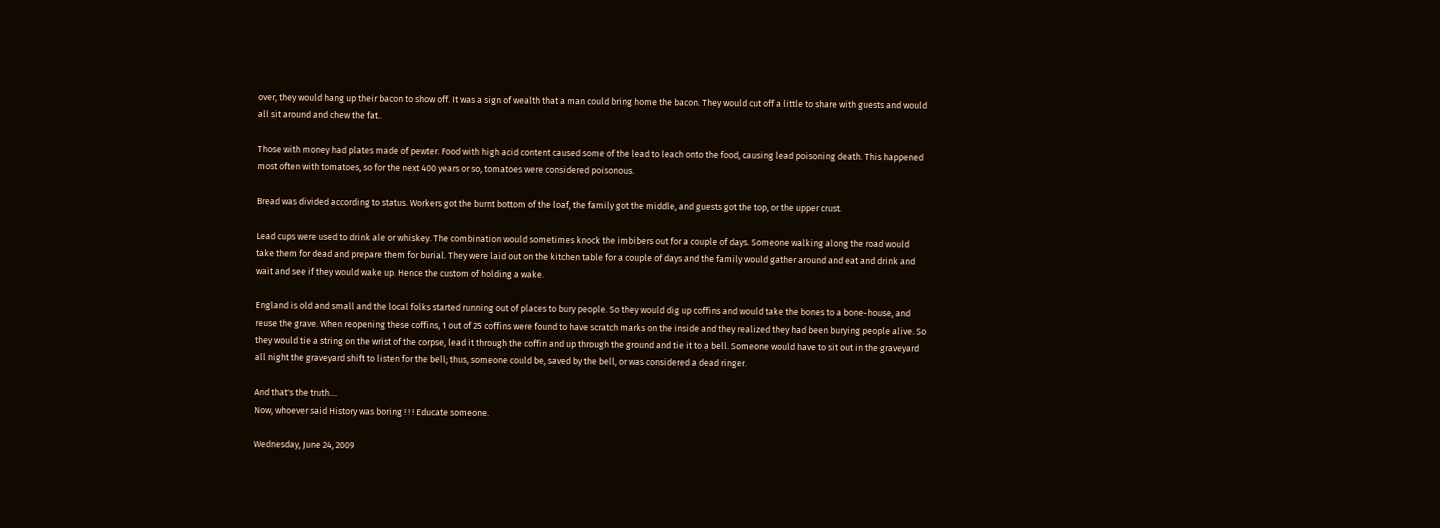over, they would hang up their bacon to show off. It was a sign of wealth that a man could bring home the bacon. They would cut off a little to share with guests and would all sit around and chew the fat..

Those with money had plates made of pewter. Food with high acid content caused some of the lead to leach onto the food, causing lead poisoning death. This happened most often with tomatoes, so for the next 400 years or so, tomatoes were considered poisonous.

Bread was divided according to status. Workers got the burnt bottom of the loaf, the family got the middle, and guests got the top, or the upper crust.

Lead cups were used to drink ale or whiskey. The combination would sometimes knock the imbibers out for a couple of days. Someone walking along the road would take them for dead and prepare them for burial. They were laid out on the kitchen table for a couple of days and the family would gather around and eat and drink and wait and see if they would wake up. Hence the custom of holding a wake.

England is old and small and the local folks started running out of places to bury people. So they would dig up coffins and would take the bones to a bone-house, and reuse the grave. When reopening these coffins, 1 out of 25 coffins were found to have scratch marks on the inside and they realized they had been burying people alive. So they would tie a string on the wrist of the corpse, lead it through the coffin and up through the ground and tie it to a bell. Someone would have to sit out in the graveyard all night the graveyard shift to listen for the bell; thus, someone could be, saved by the bell, or was considered a dead ringer.

And that's the truth....
Now, whoever said History was boring ! ! ! Educate someone.

Wednesday, June 24, 2009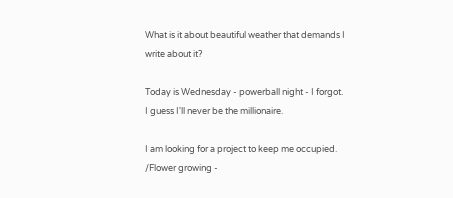What is it about beautiful weather that demands I write about it?

Today is Wednesday - powerball night - I forgot. I guess I'll never be the millionaire.

I am looking for a project to keep me occupied. /Flower growing -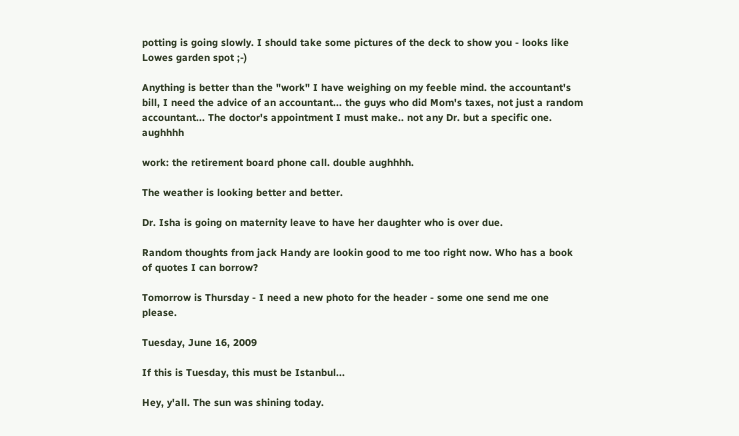potting is going slowly. I should take some pictures of the deck to show you - looks like Lowes garden spot ;-)

Anything is better than the "work" I have weighing on my feeble mind. the accountant's bill, I need the advice of an accountant... the guys who did Mom's taxes, not just a random accountant... The doctor's appointment I must make.. not any Dr. but a specific one. aughhhh

work: the retirement board phone call. double aughhhh.

The weather is looking better and better.

Dr. Isha is going on maternity leave to have her daughter who is over due.

Random thoughts from jack Handy are lookin good to me too right now. Who has a book of quotes I can borrow?

Tomorrow is Thursday - I need a new photo for the header - some one send me one please.

Tuesday, June 16, 2009

If this is Tuesday, this must be Istanbul...

Hey, y'all. The sun was shining today.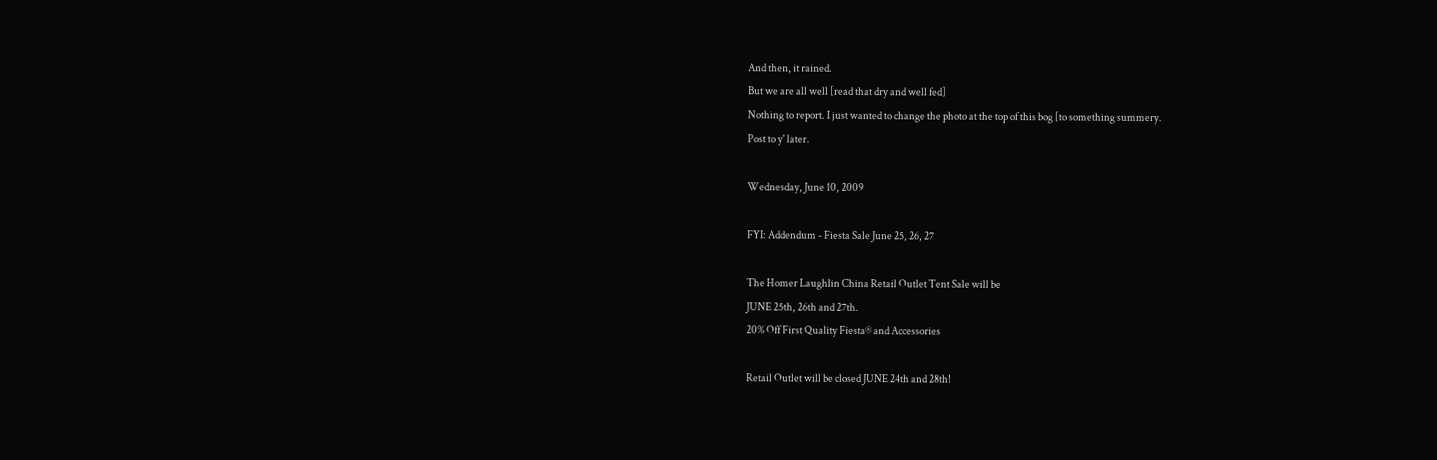And then, it rained.
But we are all well [read that dry and well fed]
Nothing to report. I just wanted to change the photo at the top of this bog [to something summery.
Post to y' later.

Wednesday, June 10, 2009

FYI: Addendum - Fiesta Sale June 25, 26, 27

The Homer Laughlin China Retail Outlet Tent Sale will be
JUNE 25th, 26th and 27th.
20% Off First Quality Fiesta® and Accessories

Retail Outlet will be closed JUNE 24th and 28th!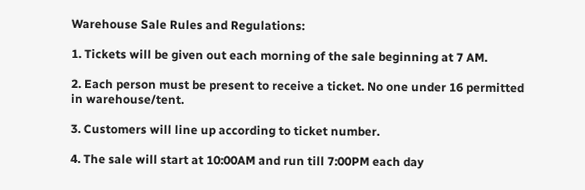Warehouse Sale Rules and Regulations:

1. Tickets will be given out each morning of the sale beginning at 7 AM.

2. Each person must be present to receive a ticket. No one under 16 permitted in warehouse/tent.

3. Customers will line up according to ticket number.

4. The sale will start at 10:00AM and run till 7:00PM each day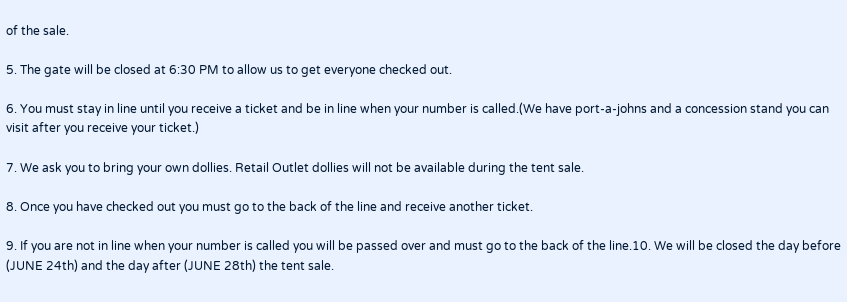of the sale.

5. The gate will be closed at 6:30 PM to allow us to get everyone checked out.

6. You must stay in line until you receive a ticket and be in line when your number is called.(We have port-a-johns and a concession stand you can visit after you receive your ticket.)

7. We ask you to bring your own dollies. Retail Outlet dollies will not be available during the tent sale.

8. Once you have checked out you must go to the back of the line and receive another ticket.

9. If you are not in line when your number is called you will be passed over and must go to the back of the line.10. We will be closed the day before (JUNE 24th) and the day after (JUNE 28th) the tent sale.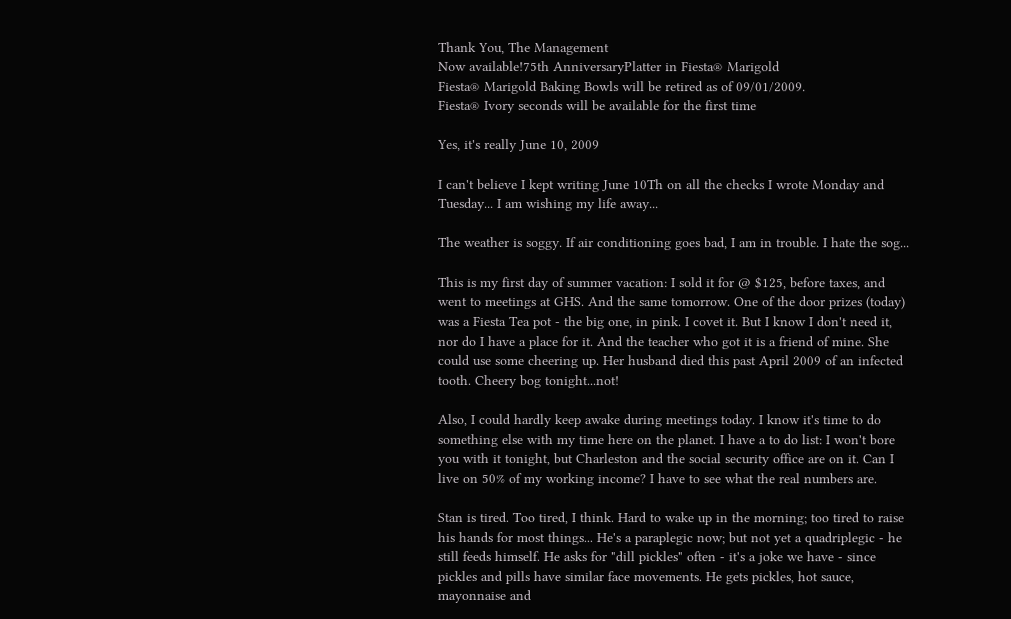Thank You, The Management
Now available!75th AnniversaryPlatter in Fiesta® Marigold
Fiesta® Marigold Baking Bowls will be retired as of 09/01/2009.
Fiesta® Ivory seconds will be available for the first time

Yes, it's really June 10, 2009

I can't believe I kept writing June 10Th on all the checks I wrote Monday and Tuesday... I am wishing my life away...

The weather is soggy. If air conditioning goes bad, I am in trouble. I hate the sog...

This is my first day of summer vacation: I sold it for @ $125, before taxes, and went to meetings at GHS. And the same tomorrow. One of the door prizes (today) was a Fiesta Tea pot - the big one, in pink. I covet it. But I know I don't need it, nor do I have a place for it. And the teacher who got it is a friend of mine. She could use some cheering up. Her husband died this past April 2009 of an infected tooth. Cheery bog tonight...not!

Also, I could hardly keep awake during meetings today. I know it's time to do something else with my time here on the planet. I have a to do list: I won't bore you with it tonight, but Charleston and the social security office are on it. Can I live on 50% of my working income? I have to see what the real numbers are.

Stan is tired. Too tired, I think. Hard to wake up in the morning; too tired to raise his hands for most things... He's a paraplegic now; but not yet a quadriplegic - he still feeds himself. He asks for "dill pickles" often - it's a joke we have - since pickles and pills have similar face movements. He gets pickles, hot sauce, mayonnaise and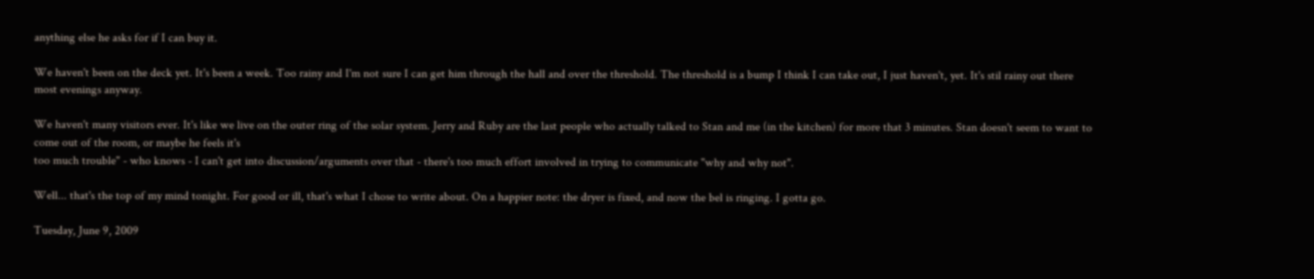anything else he asks for if I can buy it.

We haven't been on the deck yet. It's been a week. Too rainy and I'm not sure I can get him through the hall and over the threshold. The threshold is a bump I think I can take out, I just haven't, yet. It's stil rainy out there most evenings anyway.

We haven't many visitors ever. It's like we live on the outer ring of the solar system. Jerry and Ruby are the last people who actually talked to Stan and me (in the kitchen) for more that 3 minutes. Stan doesn't seem to want to come out of the room, or maybe he feels it's
too much trouble" - who knows - I can't get into discussion/arguments over that - there's too much effort involved in trying to communicate "why and why not".

Well... that's the top of my mind tonight. For good or ill, that's what I chose to write about. On a happier note: the dryer is fixed, and now the bel is ringing. I gotta go.

Tuesday, June 9, 2009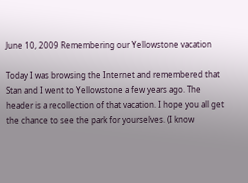June 10, 2009 Remembering our Yellowstone vacation

Today I was browsing the Internet and remembered that Stan and I went to Yellowstone a few years ago. The header is a recollection of that vacation. I hope you all get the chance to see the park for yourselves. (I know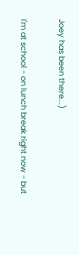Joey has been there...)

I'm at school - on lunch break right now - but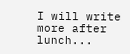I will write more after lunch...